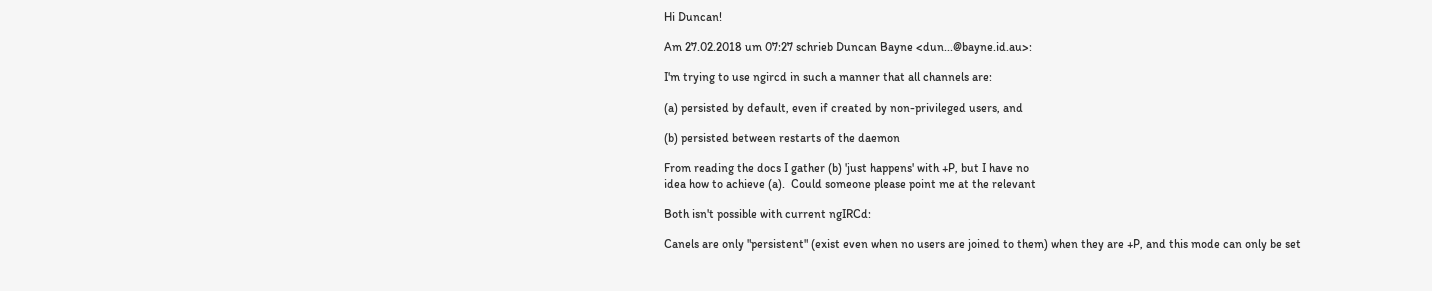Hi Duncan!

Am 27.02.2018 um 07:27 schrieb Duncan Bayne <dun...@bayne.id.au>:

I'm trying to use ngircd in such a manner that all channels are:

(a) persisted by default, even if created by non-privileged users, and

(b) persisted between restarts of the daemon

From reading the docs I gather (b) 'just happens' with +P, but I have no
idea how to achieve (a).  Could someone please point me at the relevant

Both isn't possible with current ngIRCd:

Canels are only "persistent" (exist even when no users are joined to them) when they are +P, and this mode can only be set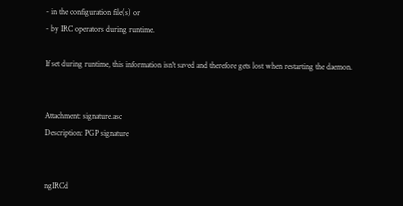- in the configuration file(s) or
- by IRC operators during runtime.

If set during runtime, this information isn't saved and therefore gets lost when restarting the daemon.


Attachment: signature.asc
Description: PGP signature


ngIRCd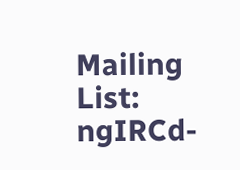Mailing List: ngIRCd-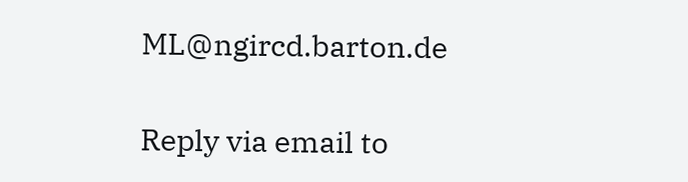ML@ngircd.barton.de

Reply via email to